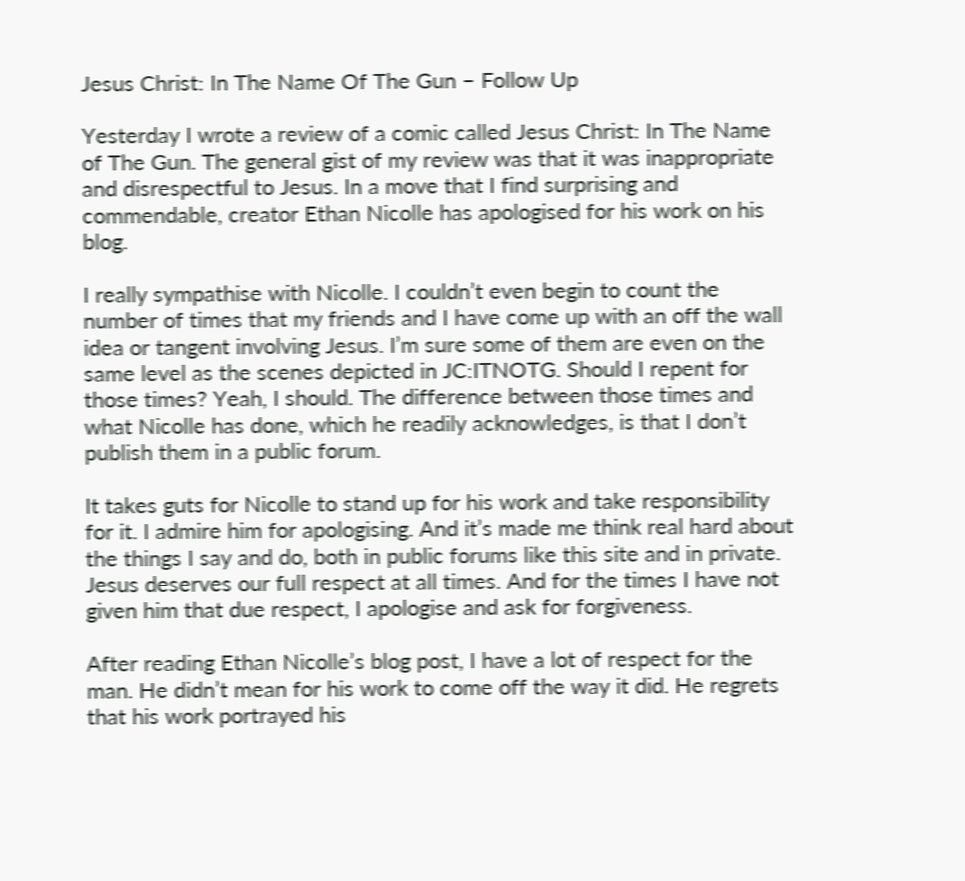Jesus Christ: In The Name Of The Gun – Follow Up

Yesterday I wrote a review of a comic called Jesus Christ: In The Name of The Gun. The general gist of my review was that it was inappropriate and disrespectful to Jesus. In a move that I find surprising and commendable, creator Ethan Nicolle has apologised for his work on his blog.

I really sympathise with Nicolle. I couldn’t even begin to count the number of times that my friends and I have come up with an off the wall idea or tangent involving Jesus. I’m sure some of them are even on the same level as the scenes depicted in JC:ITNOTG. Should I repent for those times? Yeah, I should. The difference between those times and what Nicolle has done, which he readily acknowledges, is that I don’t publish them in a public forum.

It takes guts for Nicolle to stand up for his work and take responsibility for it. I admire him for apologising. And it’s made me think real hard about the things I say and do, both in public forums like this site and in private. Jesus deserves our full respect at all times. And for the times I have not given him that due respect, I apologise and ask for forgiveness.

After reading Ethan Nicolle’s blog post, I have a lot of respect for the man. He didn’t mean for his work to come off the way it did. He regrets that his work portrayed his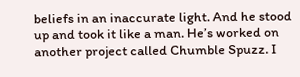beliefs in an inaccurate light. And he stood up and took it like a man. He’s worked on another project called Chumble Spuzz. I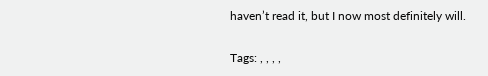haven’t read it, but I now most definitely will.

Tags: , , , ,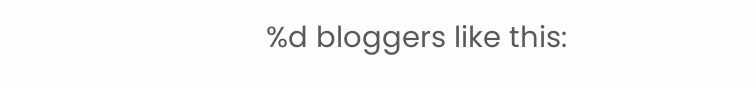%d bloggers like this: